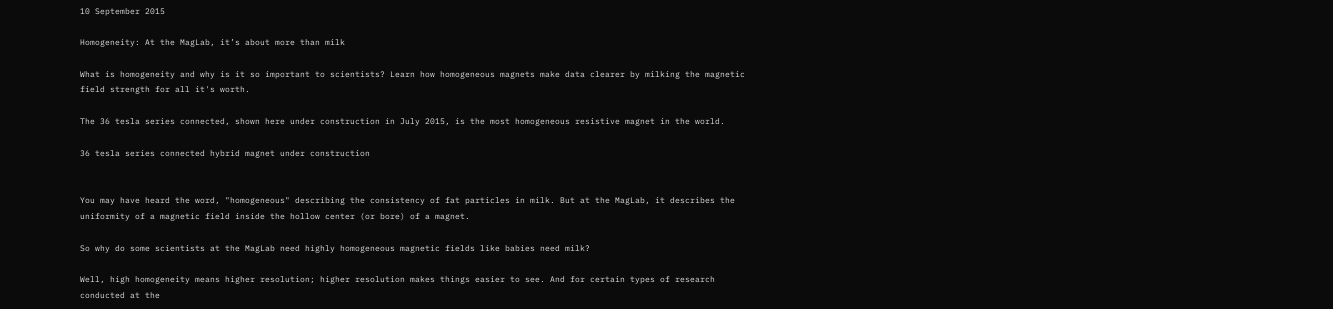10 September 2015

Homogeneity: At the MagLab, it’s about more than milk

What is homogeneity and why is it so important to scientists? Learn how homogeneous magnets make data clearer by milking the magnetic field strength for all it's worth.

The 36 tesla series connected, shown here under construction in July 2015, is the most homogeneous resistive magnet in the world.

36 tesla series connected hybrid magnet under construction


You may have heard the word, "homogeneous" describing the consistency of fat particles in milk. But at the MagLab, it describes the uniformity of a magnetic field inside the hollow center (or bore) of a magnet.

So why do some scientists at the MagLab need highly homogeneous magnetic fields like babies need milk?

Well, high homogeneity means higher resolution; higher resolution makes things easier to see. And for certain types of research conducted at the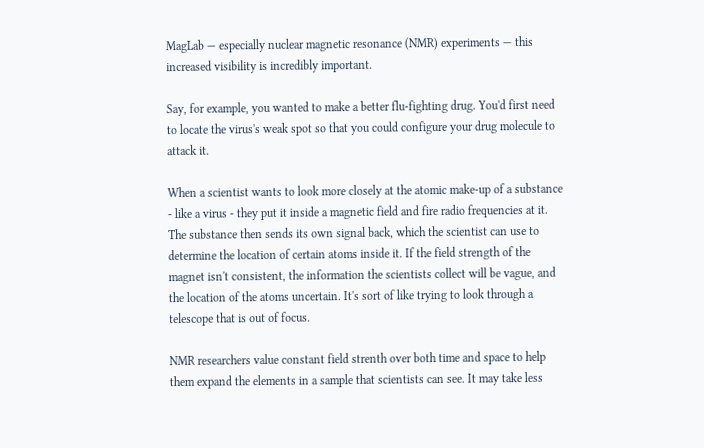MagLab — especially nuclear magnetic resonance (NMR) experiments — this increased visibility is incredibly important.

Say, for example, you wanted to make a better flu-fighting drug. You'd first need to locate the virus's weak spot so that you could configure your drug molecule to attack it.

When a scientist wants to look more closely at the atomic make-up of a substance - like a virus - they put it inside a magnetic field and fire radio frequencies at it. The substance then sends its own signal back, which the scientist can use to determine the location of certain atoms inside it. If the field strength of the magnet isn't consistent, the information the scientists collect will be vague, and the location of the atoms uncertain. It's sort of like trying to look through a telescope that is out of focus.

NMR researchers value constant field strenth over both time and space to help them expand the elements in a sample that scientists can see. It may take less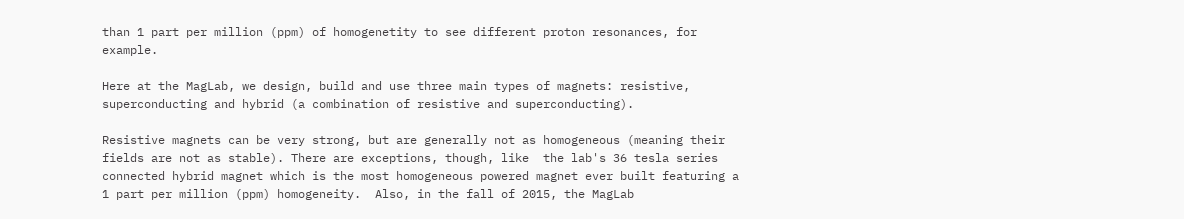than 1 part per million (ppm) of homogenetity to see different proton resonances, for example.

Here at the MagLab, we design, build and use three main types of magnets: resistive, superconducting and hybrid (a combination of resistive and superconducting).

Resistive magnets can be very strong, but are generally not as homogeneous (meaning their fields are not as stable). There are exceptions, though, like  the lab's 36 tesla series connected hybrid magnet which is the most homogeneous powered magnet ever built featuring a 1 part per million (ppm) homogeneity.  Also, in the fall of 2015, the MagLab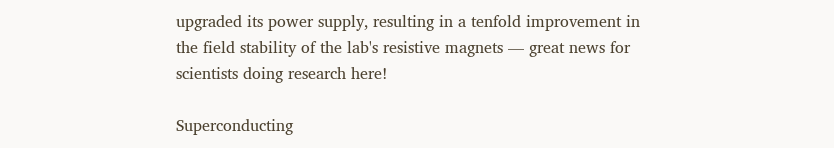upgraded its power supply, resulting in a tenfold improvement in the field stability of the lab's resistive magnets — great news for scientists doing research here!

Superconducting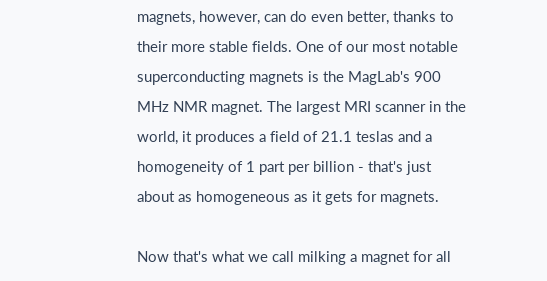magnets, however, can do even better, thanks to their more stable fields. One of our most notable superconducting magnets is the MagLab's 900 MHz NMR magnet. The largest MRI scanner in the world, it produces a field of 21.1 teslas and a homogeneity of 1 part per billion - that's just about as homogeneous as it gets for magnets.

Now that's what we call milking a magnet for all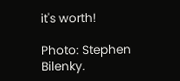it's worth!

Photo: Stephen Bilenky.